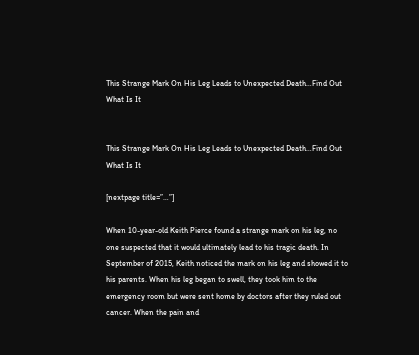This Strange Mark On His Leg Leads to Unexpected Death…Find Out What Is It


This Strange Mark On His Leg Leads to Unexpected Death…Find Out What Is It

[nextpage title=”…”]

When 10-year-old Keith Pierce found a strange mark on his leg, no one suspected that it would ultimately lead to his tragic death. In September of 2015, Keith noticed the mark on his leg and showed it to his parents. When his leg began to swell, they took him to the emergency room but were sent home by doctors after they ruled out cancer. When the pain and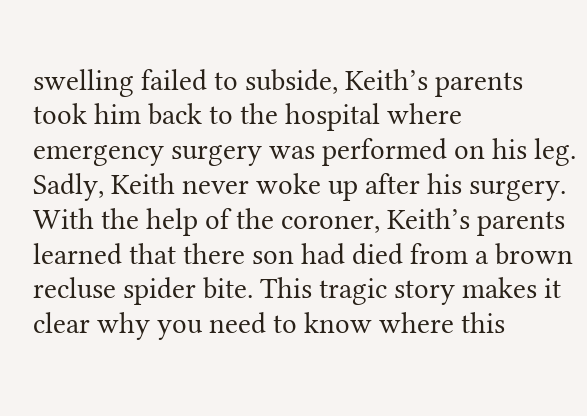swelling failed to subside, Keith’s parents took him back to the hospital where emergency surgery was performed on his leg. Sadly, Keith never woke up after his surgery. With the help of the coroner, Keith’s parents learned that there son had died from a brown recluse spider bite. This tragic story makes it clear why you need to know where this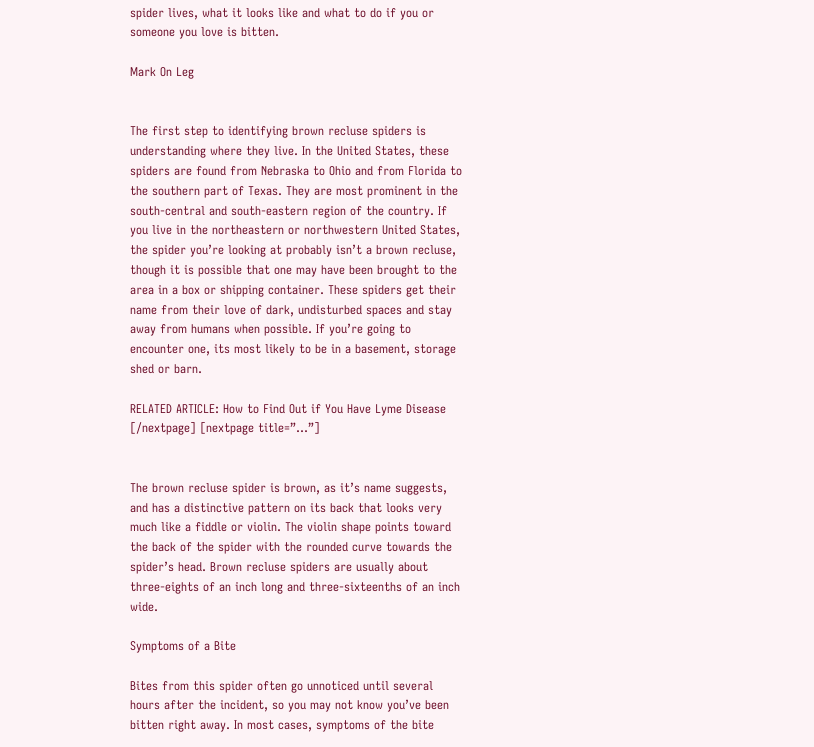spider lives, what it looks like and what to do if you or someone you love is bitten.

Mark On Leg


The first step to identifying brown recluse spiders is understanding where they live. In the United States, these spiders are found from Nebraska to Ohio and from Florida to the southern part of Texas. They are most prominent in the south-central and south-eastern region of the country. If you live in the northeastern or northwestern United States, the spider you’re looking at probably isn’t a brown recluse, though it is possible that one may have been brought to the area in a box or shipping container. These spiders get their name from their love of dark, undisturbed spaces and stay away from humans when possible. If you’re going to encounter one, its most likely to be in a basement, storage shed or barn.

RELATED ARTICLE: How to Find Out if You Have Lyme Disease
[/nextpage] [nextpage title=”…”]


The brown recluse spider is brown, as it’s name suggests, and has a distinctive pattern on its back that looks very much like a fiddle or violin. The violin shape points toward the back of the spider with the rounded curve towards the spider’s head. Brown recluse spiders are usually about three-eights of an inch long and three-sixteenths of an inch wide.

Symptoms of a Bite

Bites from this spider often go unnoticed until several hours after the incident, so you may not know you’ve been bitten right away. In most cases, symptoms of the bite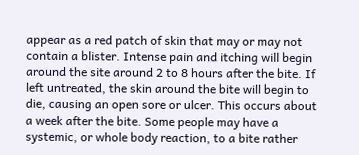appear as a red patch of skin that may or may not contain a blister. Intense pain and itching will begin around the site around 2 to 8 hours after the bite. If left untreated, the skin around the bite will begin to die, causing an open sore or ulcer. This occurs about a week after the bite. Some people may have a systemic, or whole body reaction, to a bite rather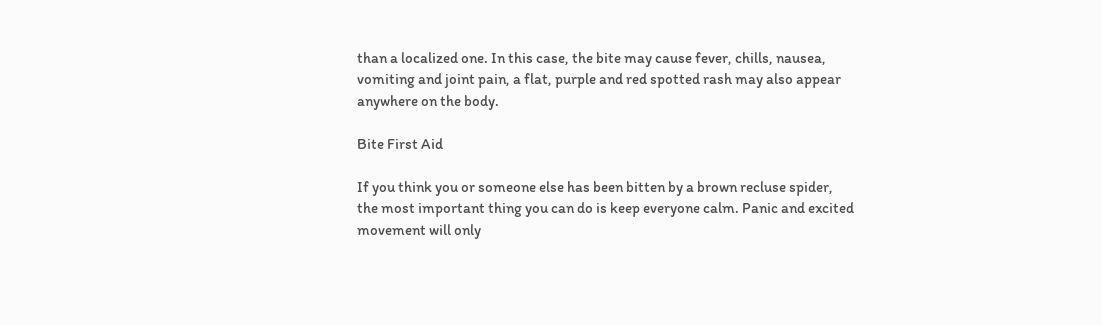than a localized one. In this case, the bite may cause fever, chills, nausea, vomiting and joint pain, a flat, purple and red spotted rash may also appear anywhere on the body.

Bite First Aid

If you think you or someone else has been bitten by a brown recluse spider, the most important thing you can do is keep everyone calm. Panic and excited movement will only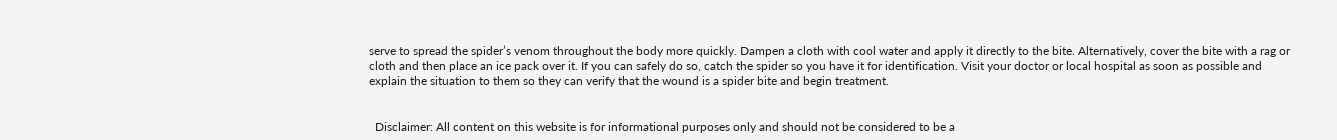serve to spread the spider’s venom throughout the body more quickly. Dampen a cloth with cool water and apply it directly to the bite. Alternatively, cover the bite with a rag or cloth and then place an ice pack over it. If you can safely do so, catch the spider so you have it for identification. Visit your doctor or local hospital as soon as possible and explain the situation to them so they can verify that the wound is a spider bite and begin treatment.


  Disclaimer: All content on this website is for informational purposes only and should not be considered to be a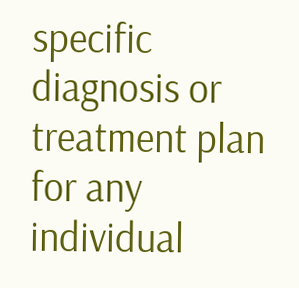specific diagnosis or treatment plan for any individual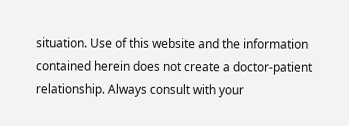situation. Use of this website and the information contained herein does not create a doctor-patient relationship. Always consult with your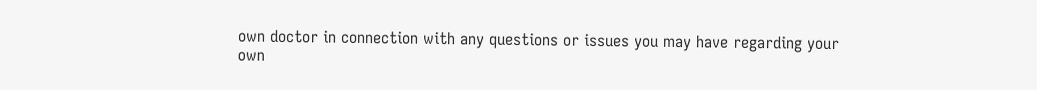own doctor in connection with any questions or issues you may have regarding your own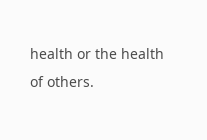health or the health of others.